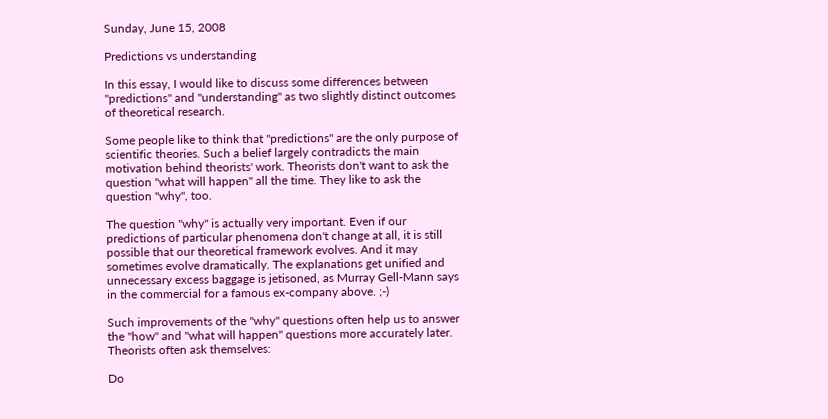Sunday, June 15, 2008

Predictions vs understanding

In this essay, I would like to discuss some differences between "predictions" and "understanding" as two slightly distinct outcomes of theoretical research.

Some people like to think that "predictions" are the only purpose of scientific theories. Such a belief largely contradicts the main motivation behind theorists' work. Theorists don't want to ask the question "what will happen" all the time. They like to ask the question "why", too.

The question "why" is actually very important. Even if our predictions of particular phenomena don't change at all, it is still possible that our theoretical framework evolves. And it may sometimes evolve dramatically. The explanations get unified and unnecessary excess baggage is jetisoned, as Murray Gell-Mann says in the commercial for a famous ex-company above. ;-)

Such improvements of the "why" questions often help us to answer the "how" and "what will happen" questions more accurately later. Theorists often ask themselves:

Do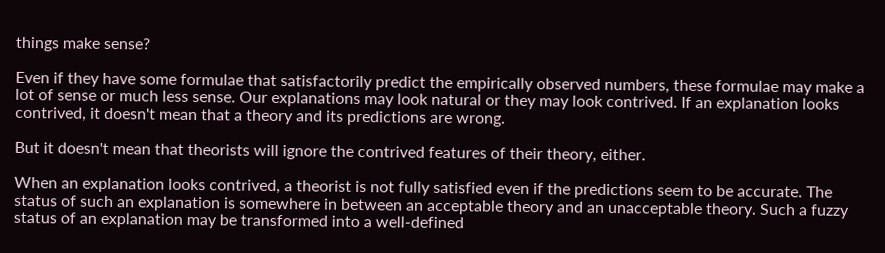things make sense?

Even if they have some formulae that satisfactorily predict the empirically observed numbers, these formulae may make a lot of sense or much less sense. Our explanations may look natural or they may look contrived. If an explanation looks contrived, it doesn't mean that a theory and its predictions are wrong.

But it doesn't mean that theorists will ignore the contrived features of their theory, either.

When an explanation looks contrived, a theorist is not fully satisfied even if the predictions seem to be accurate. The status of such an explanation is somewhere in between an acceptable theory and an unacceptable theory. Such a fuzzy status of an explanation may be transformed into a well-defined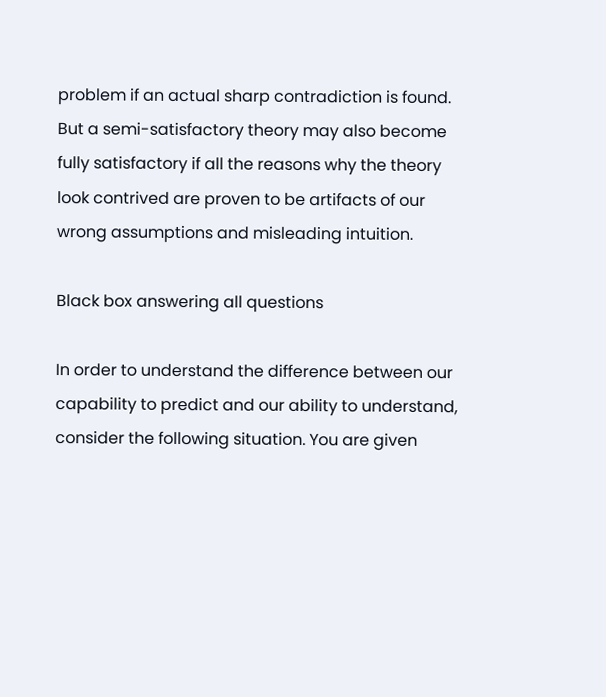problem if an actual sharp contradiction is found. But a semi-satisfactory theory may also become fully satisfactory if all the reasons why the theory look contrived are proven to be artifacts of our wrong assumptions and misleading intuition.

Black box answering all questions

In order to understand the difference between our capability to predict and our ability to understand, consider the following situation. You are given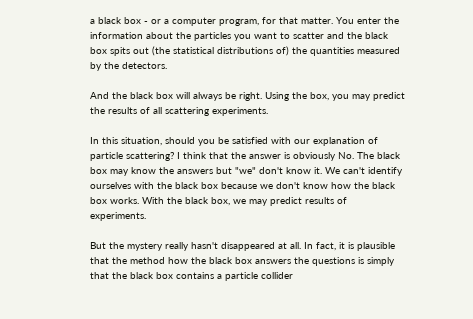a black box - or a computer program, for that matter. You enter the information about the particles you want to scatter and the black box spits out (the statistical distributions of) the quantities measured by the detectors.

And the black box will always be right. Using the box, you may predict the results of all scattering experiments.

In this situation, should you be satisfied with our explanation of particle scattering? I think that the answer is obviously No. The black box may know the answers but "we" don't know it. We can't identify ourselves with the black box because we don't know how the black box works. With the black box, we may predict results of experiments.

But the mystery really hasn't disappeared at all. In fact, it is plausible that the method how the black box answers the questions is simply that the black box contains a particle collider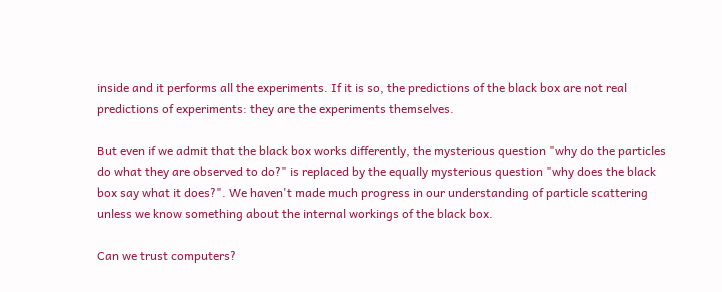inside and it performs all the experiments. If it is so, the predictions of the black box are not real predictions of experiments: they are the experiments themselves.

But even if we admit that the black box works differently, the mysterious question "why do the particles do what they are observed to do?" is replaced by the equally mysterious question "why does the black box say what it does?". We haven't made much progress in our understanding of particle scattering unless we know something about the internal workings of the black box.

Can we trust computers?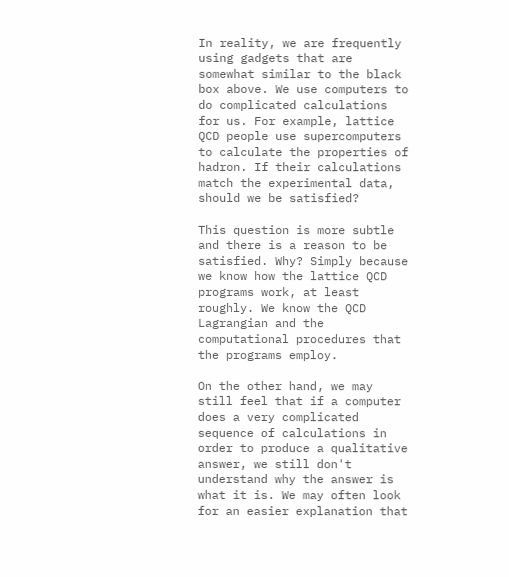In reality, we are frequently using gadgets that are somewhat similar to the black box above. We use computers to do complicated calculations for us. For example, lattice QCD people use supercomputers to calculate the properties of hadron. If their calculations match the experimental data, should we be satisfied?

This question is more subtle and there is a reason to be satisfied. Why? Simply because we know how the lattice QCD programs work, at least roughly. We know the QCD Lagrangian and the computational procedures that the programs employ.

On the other hand, we may still feel that if a computer does a very complicated sequence of calculations in order to produce a qualitative answer, we still don't understand why the answer is what it is. We may often look for an easier explanation that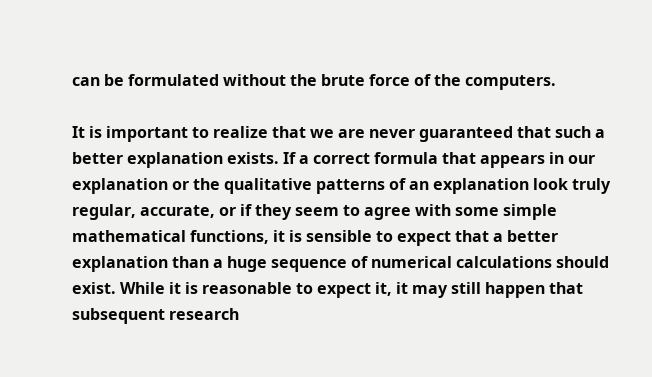can be formulated without the brute force of the computers.

It is important to realize that we are never guaranteed that such a better explanation exists. If a correct formula that appears in our explanation or the qualitative patterns of an explanation look truly regular, accurate, or if they seem to agree with some simple mathematical functions, it is sensible to expect that a better explanation than a huge sequence of numerical calculations should exist. While it is reasonable to expect it, it may still happen that subsequent research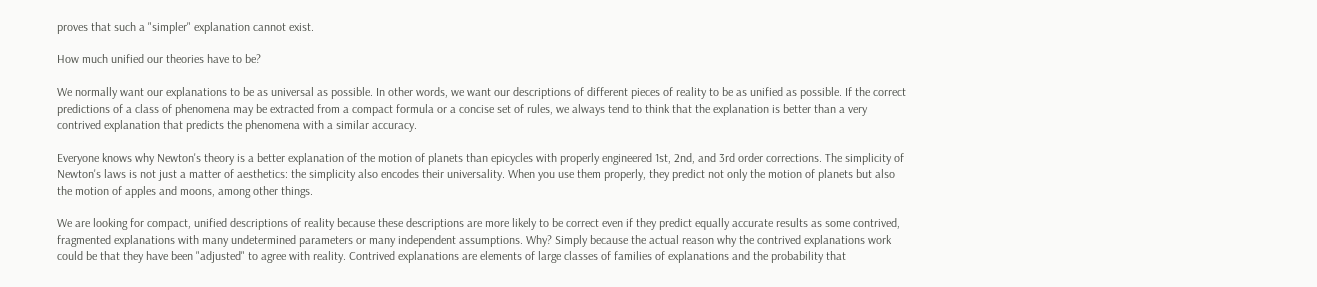proves that such a "simpler" explanation cannot exist.

How much unified our theories have to be?

We normally want our explanations to be as universal as possible. In other words, we want our descriptions of different pieces of reality to be as unified as possible. If the correct predictions of a class of phenomena may be extracted from a compact formula or a concise set of rules, we always tend to think that the explanation is better than a very contrived explanation that predicts the phenomena with a similar accuracy.

Everyone knows why Newton's theory is a better explanation of the motion of planets than epicycles with properly engineered 1st, 2nd, and 3rd order corrections. The simplicity of Newton's laws is not just a matter of aesthetics: the simplicity also encodes their universality. When you use them properly, they predict not only the motion of planets but also the motion of apples and moons, among other things.

We are looking for compact, unified descriptions of reality because these descriptions are more likely to be correct even if they predict equally accurate results as some contrived, fragmented explanations with many undetermined parameters or many independent assumptions. Why? Simply because the actual reason why the contrived explanations work could be that they have been "adjusted" to agree with reality. Contrived explanations are elements of large classes of families of explanations and the probability that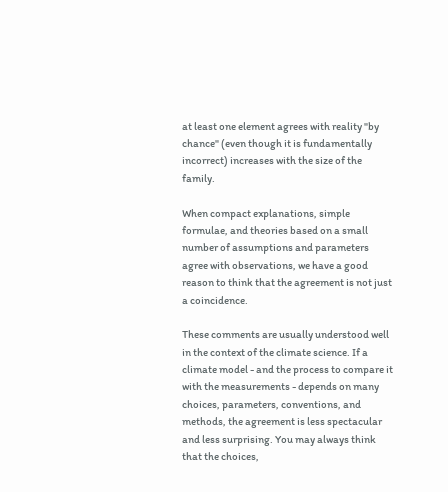at least one element agrees with reality "by chance" (even though it is fundamentally incorrect) increases with the size of the family.

When compact explanations, simple formulae, and theories based on a small number of assumptions and parameters agree with observations, we have a good reason to think that the agreement is not just a coincidence.

These comments are usually understood well in the context of the climate science. If a climate model - and the process to compare it with the measurements - depends on many choices, parameters, conventions, and methods, the agreement is less spectacular and less surprising. You may always think that the choices,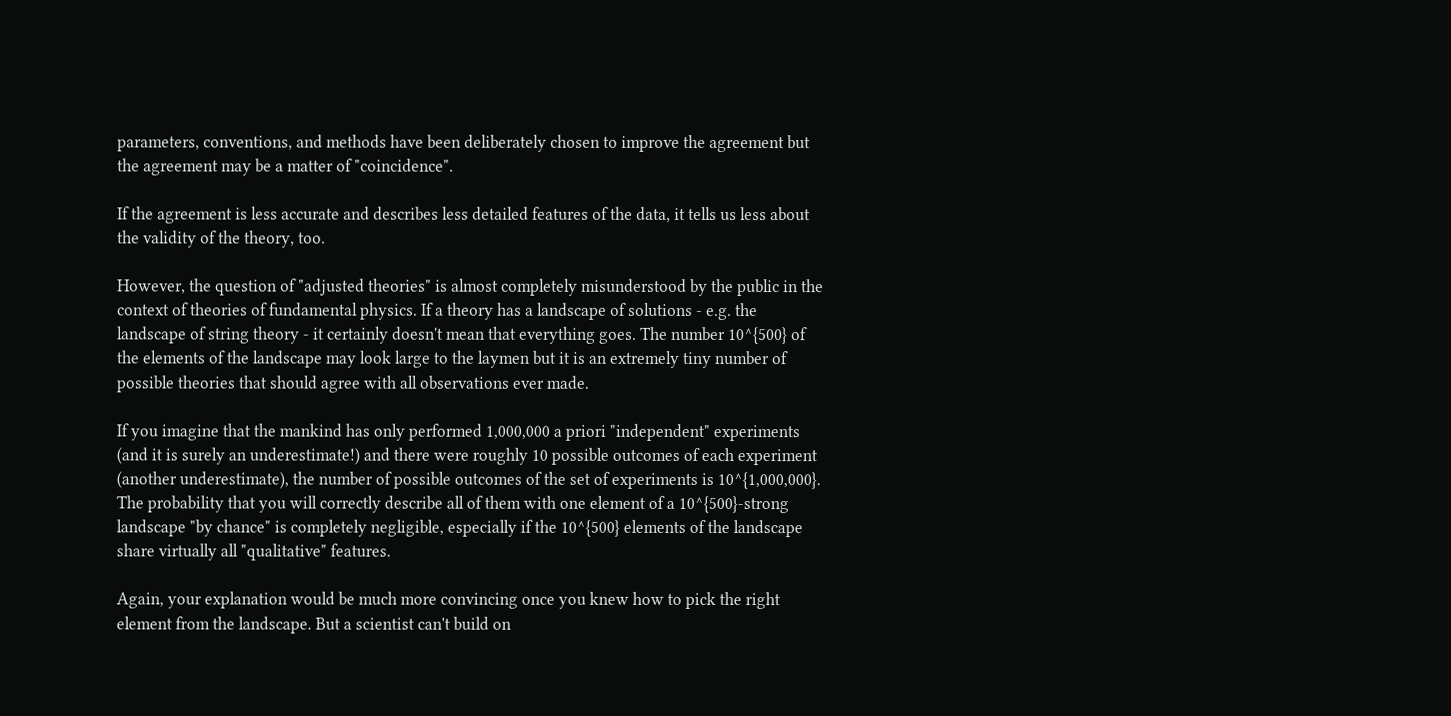parameters, conventions, and methods have been deliberately chosen to improve the agreement but the agreement may be a matter of "coincidence".

If the agreement is less accurate and describes less detailed features of the data, it tells us less about the validity of the theory, too.

However, the question of "adjusted theories" is almost completely misunderstood by the public in the context of theories of fundamental physics. If a theory has a landscape of solutions - e.g. the landscape of string theory - it certainly doesn't mean that everything goes. The number 10^{500} of the elements of the landscape may look large to the laymen but it is an extremely tiny number of possible theories that should agree with all observations ever made.

If you imagine that the mankind has only performed 1,000,000 a priori "independent" experiments (and it is surely an underestimate!) and there were roughly 10 possible outcomes of each experiment (another underestimate), the number of possible outcomes of the set of experiments is 10^{1,000,000}. The probability that you will correctly describe all of them with one element of a 10^{500}-strong landscape "by chance" is completely negligible, especially if the 10^{500} elements of the landscape share virtually all "qualitative" features.

Again, your explanation would be much more convincing once you knew how to pick the right element from the landscape. But a scientist can't build on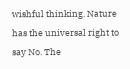wishful thinking. Nature has the universal right to say No. The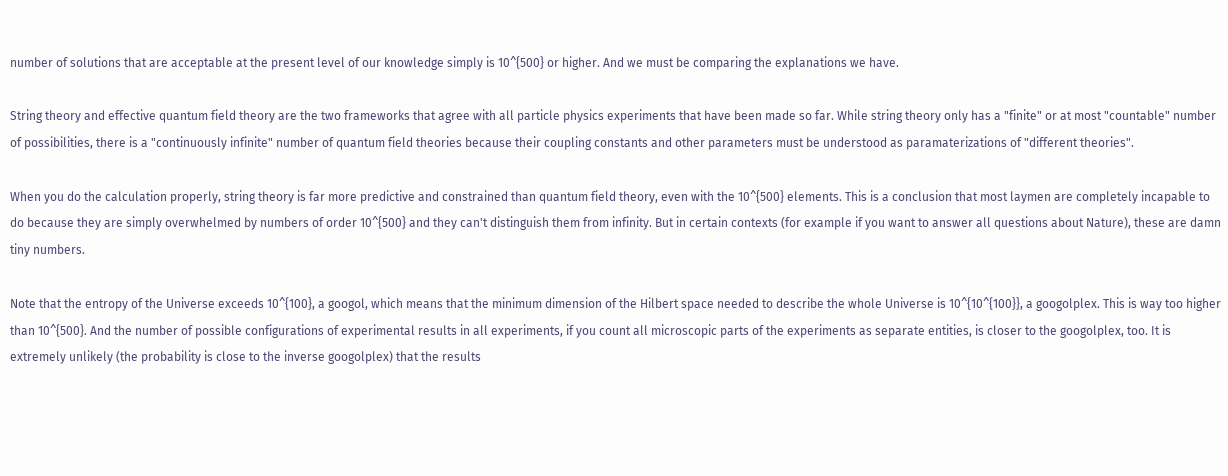number of solutions that are acceptable at the present level of our knowledge simply is 10^{500} or higher. And we must be comparing the explanations we have.

String theory and effective quantum field theory are the two frameworks that agree with all particle physics experiments that have been made so far. While string theory only has a "finite" or at most "countable" number of possibilities, there is a "continuously infinite" number of quantum field theories because their coupling constants and other parameters must be understood as paramaterizations of "different theories".

When you do the calculation properly, string theory is far more predictive and constrained than quantum field theory, even with the 10^{500} elements. This is a conclusion that most laymen are completely incapable to do because they are simply overwhelmed by numbers of order 10^{500} and they can't distinguish them from infinity. But in certain contexts (for example if you want to answer all questions about Nature), these are damn tiny numbers.

Note that the entropy of the Universe exceeds 10^{100}, a googol, which means that the minimum dimension of the Hilbert space needed to describe the whole Universe is 10^{10^{100}}, a googolplex. This is way too higher than 10^{500}. And the number of possible configurations of experimental results in all experiments, if you count all microscopic parts of the experiments as separate entities, is closer to the googolplex, too. It is extremely unlikely (the probability is close to the inverse googolplex) that the results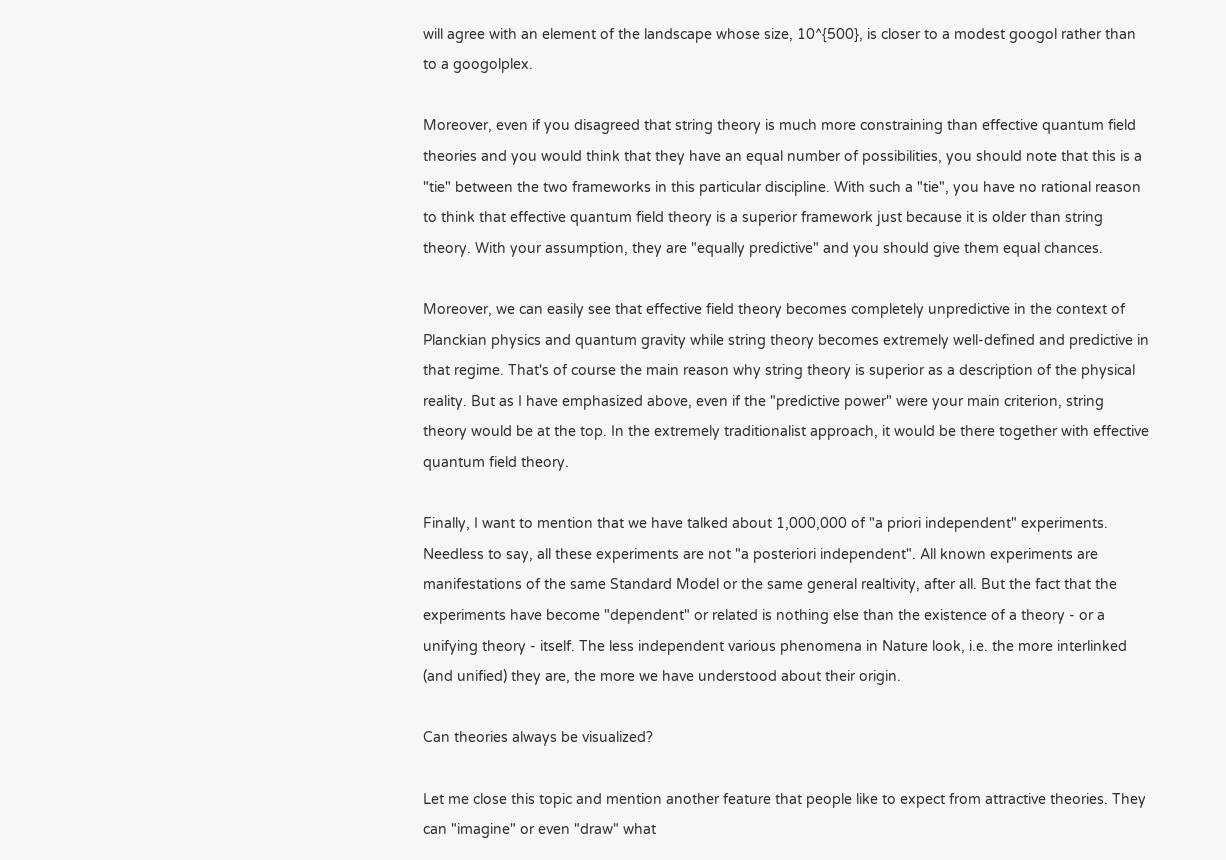will agree with an element of the landscape whose size, 10^{500}, is closer to a modest googol rather than to a googolplex.

Moreover, even if you disagreed that string theory is much more constraining than effective quantum field theories and you would think that they have an equal number of possibilities, you should note that this is a "tie" between the two frameworks in this particular discipline. With such a "tie", you have no rational reason to think that effective quantum field theory is a superior framework just because it is older than string theory. With your assumption, they are "equally predictive" and you should give them equal chances.

Moreover, we can easily see that effective field theory becomes completely unpredictive in the context of Planckian physics and quantum gravity while string theory becomes extremely well-defined and predictive in that regime. That's of course the main reason why string theory is superior as a description of the physical reality. But as I have emphasized above, even if the "predictive power" were your main criterion, string theory would be at the top. In the extremely traditionalist approach, it would be there together with effective quantum field theory.

Finally, I want to mention that we have talked about 1,000,000 of "a priori independent" experiments. Needless to say, all these experiments are not "a posteriori independent". All known experiments are manifestations of the same Standard Model or the same general realtivity, after all. But the fact that the experiments have become "dependent" or related is nothing else than the existence of a theory - or a unifying theory - itself. The less independent various phenomena in Nature look, i.e. the more interlinked (and unified) they are, the more we have understood about their origin.

Can theories always be visualized?

Let me close this topic and mention another feature that people like to expect from attractive theories. They can "imagine" or even "draw" what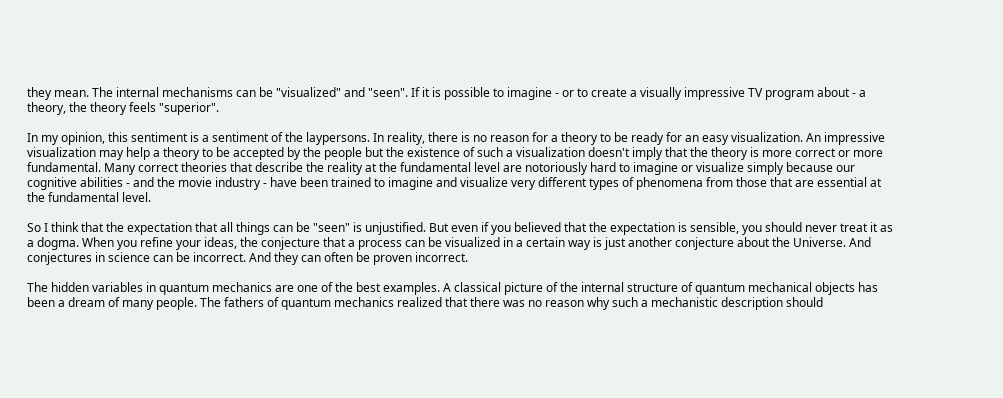they mean. The internal mechanisms can be "visualized" and "seen". If it is possible to imagine - or to create a visually impressive TV program about - a theory, the theory feels "superior".

In my opinion, this sentiment is a sentiment of the laypersons. In reality, there is no reason for a theory to be ready for an easy visualization. An impressive visualization may help a theory to be accepted by the people but the existence of such a visualization doesn't imply that the theory is more correct or more fundamental. Many correct theories that describe the reality at the fundamental level are notoriously hard to imagine or visualize simply because our cognitive abilities - and the movie industry - have been trained to imagine and visualize very different types of phenomena from those that are essential at the fundamental level.

So I think that the expectation that all things can be "seen" is unjustified. But even if you believed that the expectation is sensible, you should never treat it as a dogma. When you refine your ideas, the conjecture that a process can be visualized in a certain way is just another conjecture about the Universe. And conjectures in science can be incorrect. And they can often be proven incorrect.

The hidden variables in quantum mechanics are one of the best examples. A classical picture of the internal structure of quantum mechanical objects has been a dream of many people. The fathers of quantum mechanics realized that there was no reason why such a mechanistic description should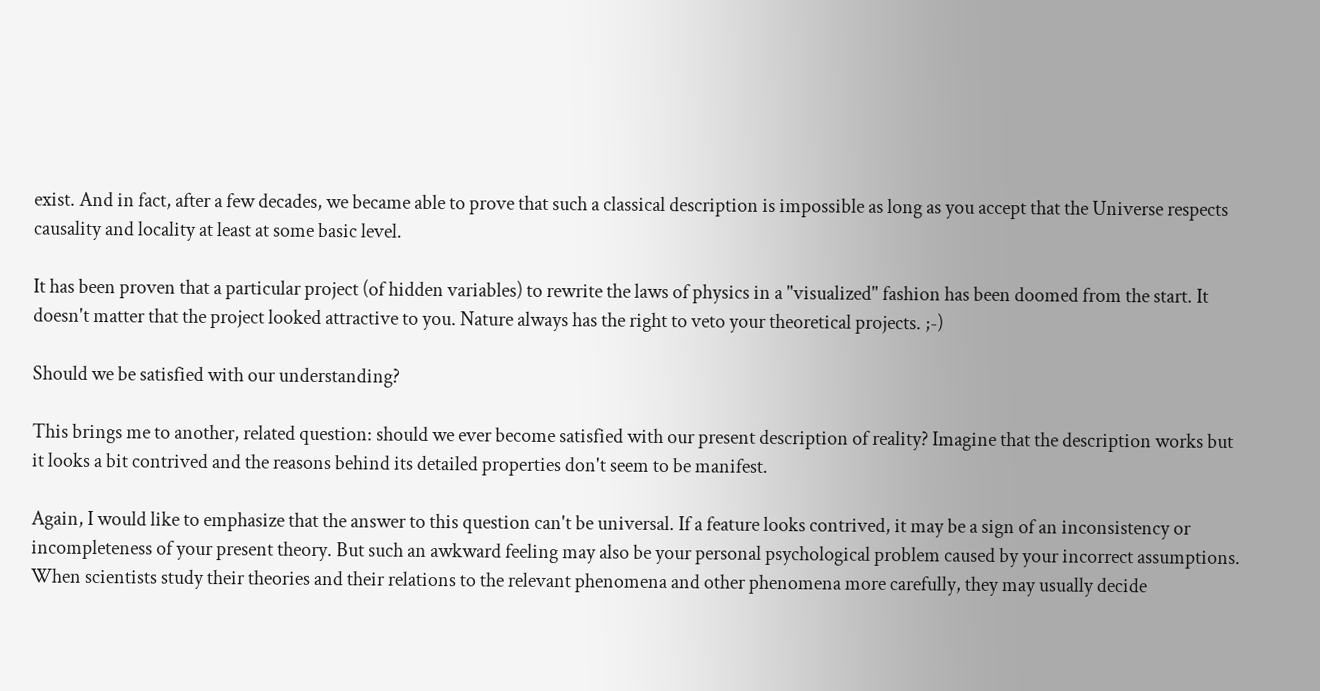exist. And in fact, after a few decades, we became able to prove that such a classical description is impossible as long as you accept that the Universe respects causality and locality at least at some basic level.

It has been proven that a particular project (of hidden variables) to rewrite the laws of physics in a "visualized" fashion has been doomed from the start. It doesn't matter that the project looked attractive to you. Nature always has the right to veto your theoretical projects. ;-)

Should we be satisfied with our understanding?

This brings me to another, related question: should we ever become satisfied with our present description of reality? Imagine that the description works but it looks a bit contrived and the reasons behind its detailed properties don't seem to be manifest.

Again, I would like to emphasize that the answer to this question can't be universal. If a feature looks contrived, it may be a sign of an inconsistency or incompleteness of your present theory. But such an awkward feeling may also be your personal psychological problem caused by your incorrect assumptions. When scientists study their theories and their relations to the relevant phenomena and other phenomena more carefully, they may usually decide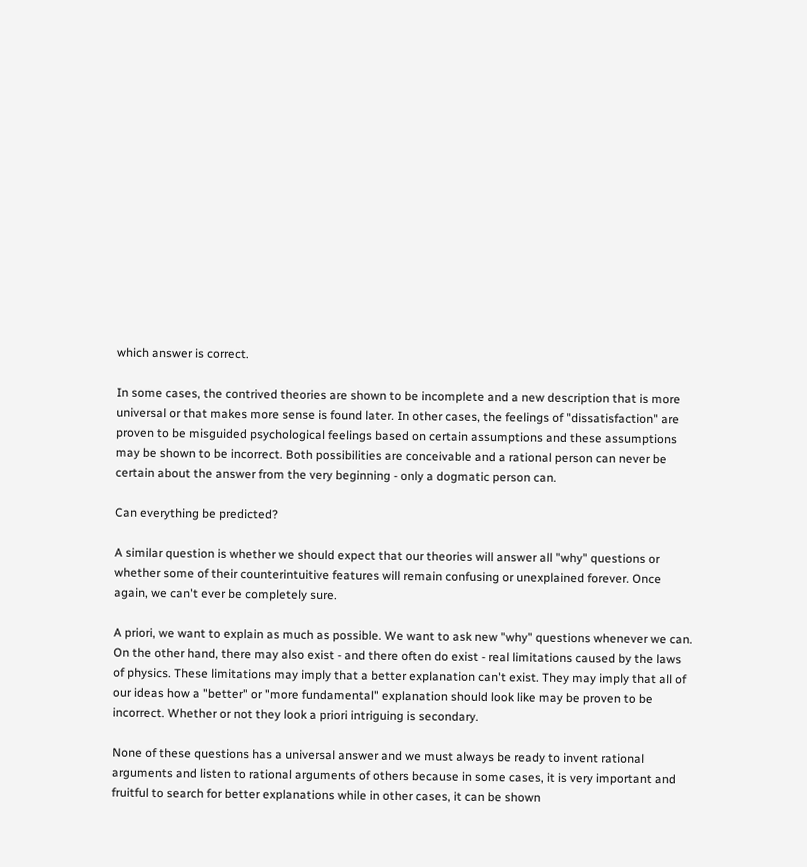which answer is correct.

In some cases, the contrived theories are shown to be incomplete and a new description that is more universal or that makes more sense is found later. In other cases, the feelings of "dissatisfaction" are proven to be misguided psychological feelings based on certain assumptions and these assumptions may be shown to be incorrect. Both possibilities are conceivable and a rational person can never be certain about the answer from the very beginning - only a dogmatic person can.

Can everything be predicted?

A similar question is whether we should expect that our theories will answer all "why" questions or whether some of their counterintuitive features will remain confusing or unexplained forever. Once again, we can't ever be completely sure.

A priori, we want to explain as much as possible. We want to ask new "why" questions whenever we can. On the other hand, there may also exist - and there often do exist - real limitations caused by the laws of physics. These limitations may imply that a better explanation can't exist. They may imply that all of our ideas how a "better" or "more fundamental" explanation should look like may be proven to be incorrect. Whether or not they look a priori intriguing is secondary.

None of these questions has a universal answer and we must always be ready to invent rational arguments and listen to rational arguments of others because in some cases, it is very important and fruitful to search for better explanations while in other cases, it can be shown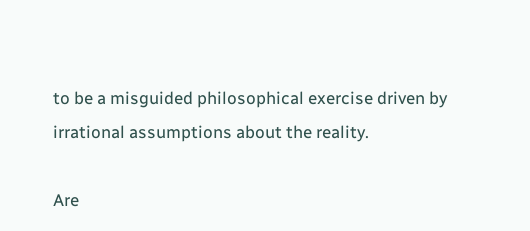to be a misguided philosophical exercise driven by irrational assumptions about the reality.

Are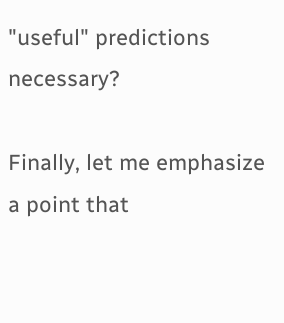"useful" predictions necessary?

Finally, let me emphasize a point that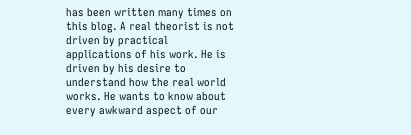has been written many times on this blog. A real theorist is not driven by practical applications of his work. He is driven by his desire to understand how the real world works. He wants to know about every awkward aspect of our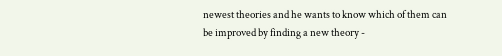newest theories and he wants to know which of them can be improved by finding a new theory -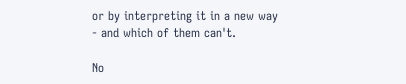or by interpreting it in a new way - and which of them can't.

No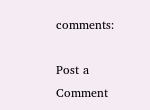comments:

Post a Comment